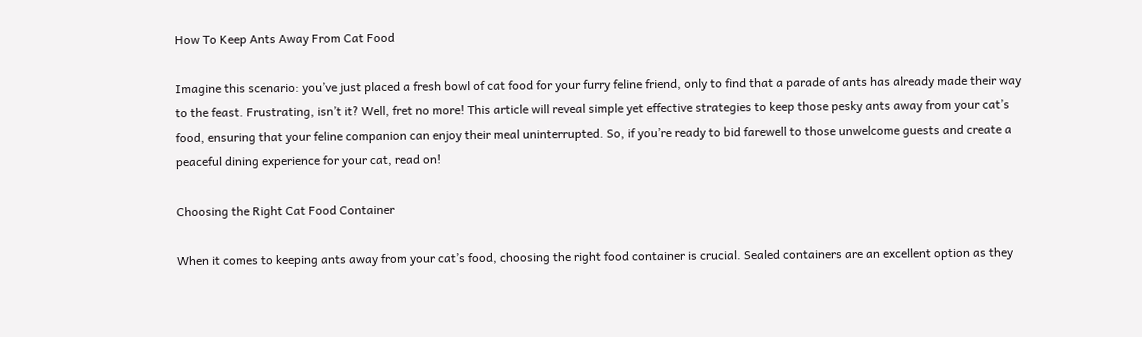How To Keep Ants Away From Cat Food

Imagine this scenario: you’ve just placed a fresh bowl of cat food for your furry feline friend, only to find that a parade of ants has already made their way to the feast. Frustrating, isn’t it? Well, fret no more! This article will reveal simple yet effective strategies to keep those pesky ants away from your cat’s food, ensuring that your feline companion can enjoy their meal uninterrupted. So, if you’re ready to bid farewell to those unwelcome guests and create a peaceful dining experience for your cat, read on!

Choosing the Right Cat Food Container

When it comes to keeping ants away from your cat’s food, choosing the right food container is crucial. Sealed containers are an excellent option as they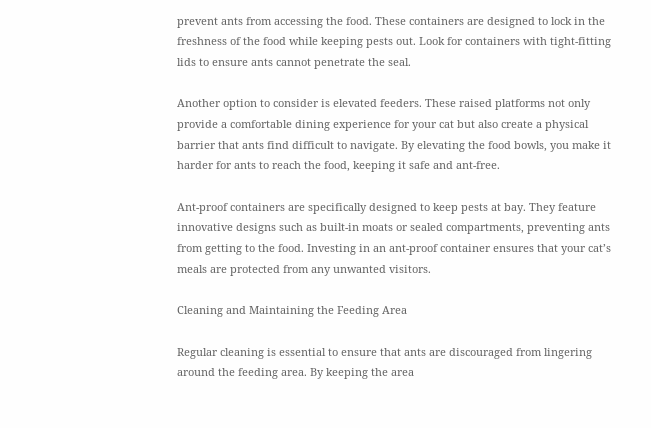prevent ants from accessing the food. These containers are designed to lock in the freshness of the food while keeping pests out. Look for containers with tight-fitting lids to ensure ants cannot penetrate the seal.

Another option to consider is elevated feeders. These raised platforms not only provide a comfortable dining experience for your cat but also create a physical barrier that ants find difficult to navigate. By elevating the food bowls, you make it harder for ants to reach the food, keeping it safe and ant-free.

Ant-proof containers are specifically designed to keep pests at bay. They feature innovative designs such as built-in moats or sealed compartments, preventing ants from getting to the food. Investing in an ant-proof container ensures that your cat’s meals are protected from any unwanted visitors.

Cleaning and Maintaining the Feeding Area

Regular cleaning is essential to ensure that ants are discouraged from lingering around the feeding area. By keeping the area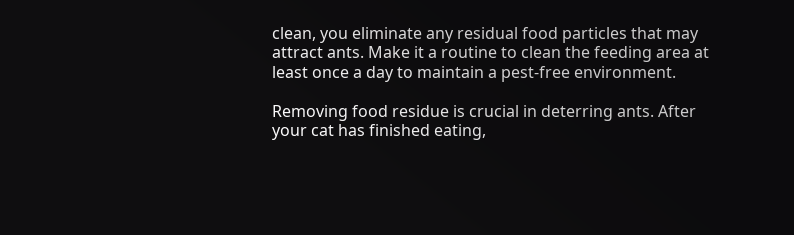clean, you eliminate any residual food particles that may attract ants. Make it a routine to clean the feeding area at least once a day to maintain a pest-free environment.

Removing food residue is crucial in deterring ants. After your cat has finished eating,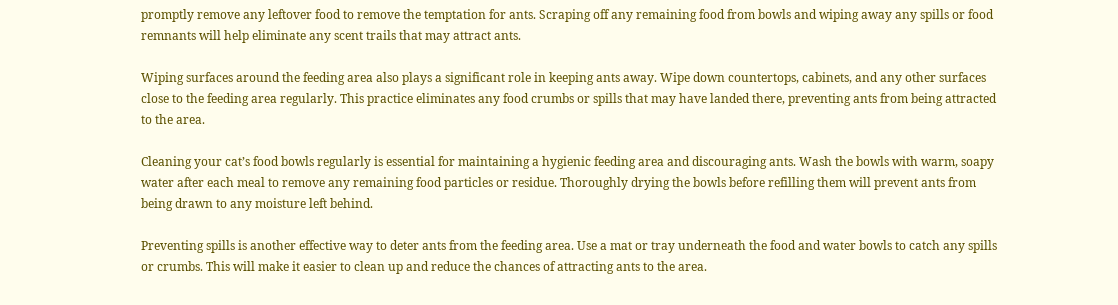promptly remove any leftover food to remove the temptation for ants. Scraping off any remaining food from bowls and wiping away any spills or food remnants will help eliminate any scent trails that may attract ants.

Wiping surfaces around the feeding area also plays a significant role in keeping ants away. Wipe down countertops, cabinets, and any other surfaces close to the feeding area regularly. This practice eliminates any food crumbs or spills that may have landed there, preventing ants from being attracted to the area.

Cleaning your cat’s food bowls regularly is essential for maintaining a hygienic feeding area and discouraging ants. Wash the bowls with warm, soapy water after each meal to remove any remaining food particles or residue. Thoroughly drying the bowls before refilling them will prevent ants from being drawn to any moisture left behind.

Preventing spills is another effective way to deter ants from the feeding area. Use a mat or tray underneath the food and water bowls to catch any spills or crumbs. This will make it easier to clean up and reduce the chances of attracting ants to the area.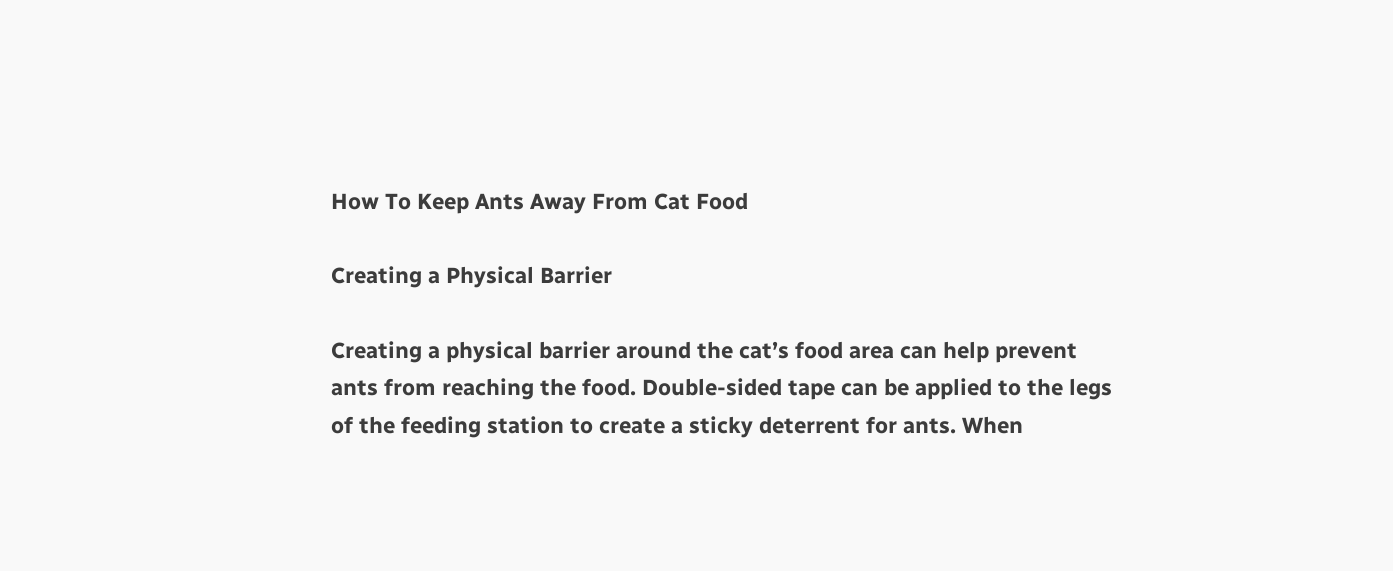How To Keep Ants Away From Cat Food

Creating a Physical Barrier

Creating a physical barrier around the cat’s food area can help prevent ants from reaching the food. Double-sided tape can be applied to the legs of the feeding station to create a sticky deterrent for ants. When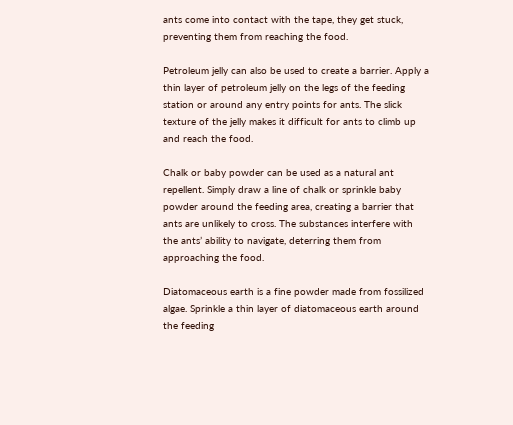ants come into contact with the tape, they get stuck, preventing them from reaching the food.

Petroleum jelly can also be used to create a barrier. Apply a thin layer of petroleum jelly on the legs of the feeding station or around any entry points for ants. The slick texture of the jelly makes it difficult for ants to climb up and reach the food.

Chalk or baby powder can be used as a natural ant repellent. Simply draw a line of chalk or sprinkle baby powder around the feeding area, creating a barrier that ants are unlikely to cross. The substances interfere with the ants’ ability to navigate, deterring them from approaching the food.

Diatomaceous earth is a fine powder made from fossilized algae. Sprinkle a thin layer of diatomaceous earth around the feeding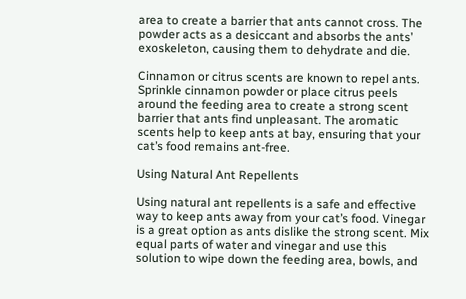area to create a barrier that ants cannot cross. The powder acts as a desiccant and absorbs the ants’ exoskeleton, causing them to dehydrate and die.

Cinnamon or citrus scents are known to repel ants. Sprinkle cinnamon powder or place citrus peels around the feeding area to create a strong scent barrier that ants find unpleasant. The aromatic scents help to keep ants at bay, ensuring that your cat’s food remains ant-free.

Using Natural Ant Repellents

Using natural ant repellents is a safe and effective way to keep ants away from your cat’s food. Vinegar is a great option as ants dislike the strong scent. Mix equal parts of water and vinegar and use this solution to wipe down the feeding area, bowls, and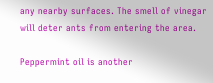any nearby surfaces. The smell of vinegar will deter ants from entering the area.

Peppermint oil is another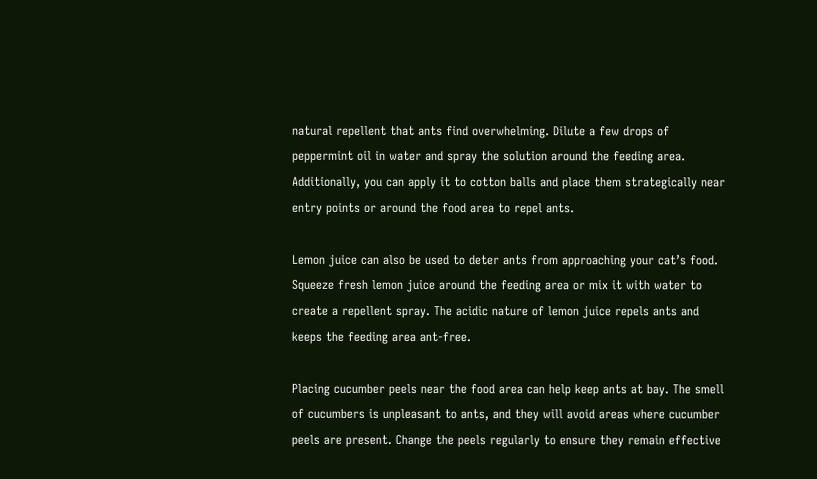natural repellent that ants find overwhelming. Dilute a few drops of peppermint oil in water and spray the solution around the feeding area. Additionally, you can apply it to cotton balls and place them strategically near entry points or around the food area to repel ants.

Lemon juice can also be used to deter ants from approaching your cat’s food. Squeeze fresh lemon juice around the feeding area or mix it with water to create a repellent spray. The acidic nature of lemon juice repels ants and keeps the feeding area ant-free.

Placing cucumber peels near the food area can help keep ants at bay. The smell of cucumbers is unpleasant to ants, and they will avoid areas where cucumber peels are present. Change the peels regularly to ensure they remain effective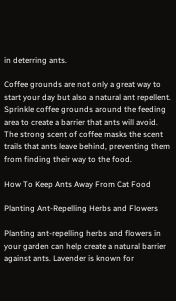in deterring ants.

Coffee grounds are not only a great way to start your day but also a natural ant repellent. Sprinkle coffee grounds around the feeding area to create a barrier that ants will avoid. The strong scent of coffee masks the scent trails that ants leave behind, preventing them from finding their way to the food.

How To Keep Ants Away From Cat Food

Planting Ant-Repelling Herbs and Flowers

Planting ant-repelling herbs and flowers in your garden can help create a natural barrier against ants. Lavender is known for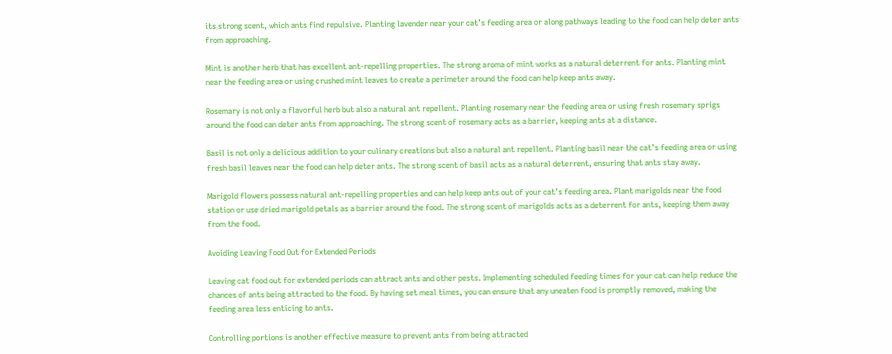its strong scent, which ants find repulsive. Planting lavender near your cat’s feeding area or along pathways leading to the food can help deter ants from approaching.

Mint is another herb that has excellent ant-repelling properties. The strong aroma of mint works as a natural deterrent for ants. Planting mint near the feeding area or using crushed mint leaves to create a perimeter around the food can help keep ants away.

Rosemary is not only a flavorful herb but also a natural ant repellent. Planting rosemary near the feeding area or using fresh rosemary sprigs around the food can deter ants from approaching. The strong scent of rosemary acts as a barrier, keeping ants at a distance.

Basil is not only a delicious addition to your culinary creations but also a natural ant repellent. Planting basil near the cat’s feeding area or using fresh basil leaves near the food can help deter ants. The strong scent of basil acts as a natural deterrent, ensuring that ants stay away.

Marigold flowers possess natural ant-repelling properties and can help keep ants out of your cat’s feeding area. Plant marigolds near the food station or use dried marigold petals as a barrier around the food. The strong scent of marigolds acts as a deterrent for ants, keeping them away from the food.

Avoiding Leaving Food Out for Extended Periods

Leaving cat food out for extended periods can attract ants and other pests. Implementing scheduled feeding times for your cat can help reduce the chances of ants being attracted to the food. By having set meal times, you can ensure that any uneaten food is promptly removed, making the feeding area less enticing to ants.

Controlling portions is another effective measure to prevent ants from being attracted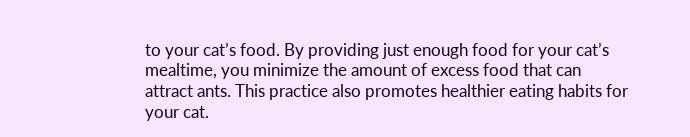to your cat’s food. By providing just enough food for your cat’s mealtime, you minimize the amount of excess food that can attract ants. This practice also promotes healthier eating habits for your cat.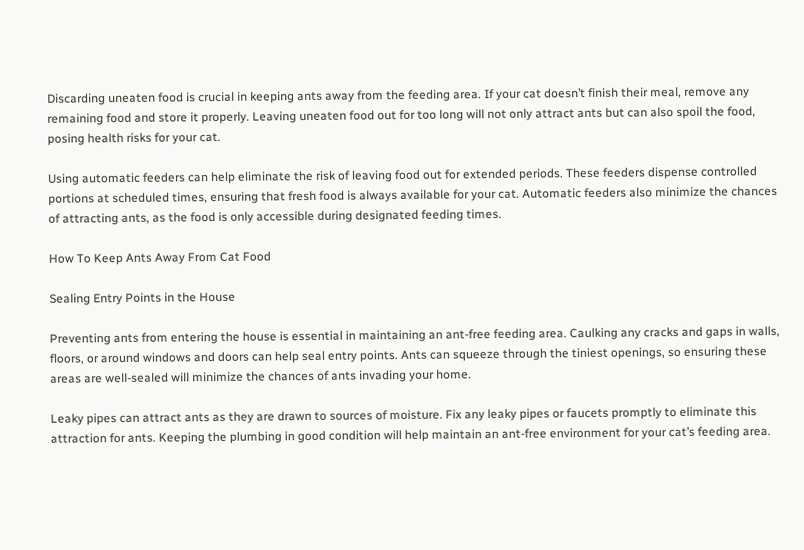Discarding uneaten food is crucial in keeping ants away from the feeding area. If your cat doesn’t finish their meal, remove any remaining food and store it properly. Leaving uneaten food out for too long will not only attract ants but can also spoil the food, posing health risks for your cat.

Using automatic feeders can help eliminate the risk of leaving food out for extended periods. These feeders dispense controlled portions at scheduled times, ensuring that fresh food is always available for your cat. Automatic feeders also minimize the chances of attracting ants, as the food is only accessible during designated feeding times.

How To Keep Ants Away From Cat Food

Sealing Entry Points in the House

Preventing ants from entering the house is essential in maintaining an ant-free feeding area. Caulking any cracks and gaps in walls, floors, or around windows and doors can help seal entry points. Ants can squeeze through the tiniest openings, so ensuring these areas are well-sealed will minimize the chances of ants invading your home.

Leaky pipes can attract ants as they are drawn to sources of moisture. Fix any leaky pipes or faucets promptly to eliminate this attraction for ants. Keeping the plumbing in good condition will help maintain an ant-free environment for your cat’s feeding area.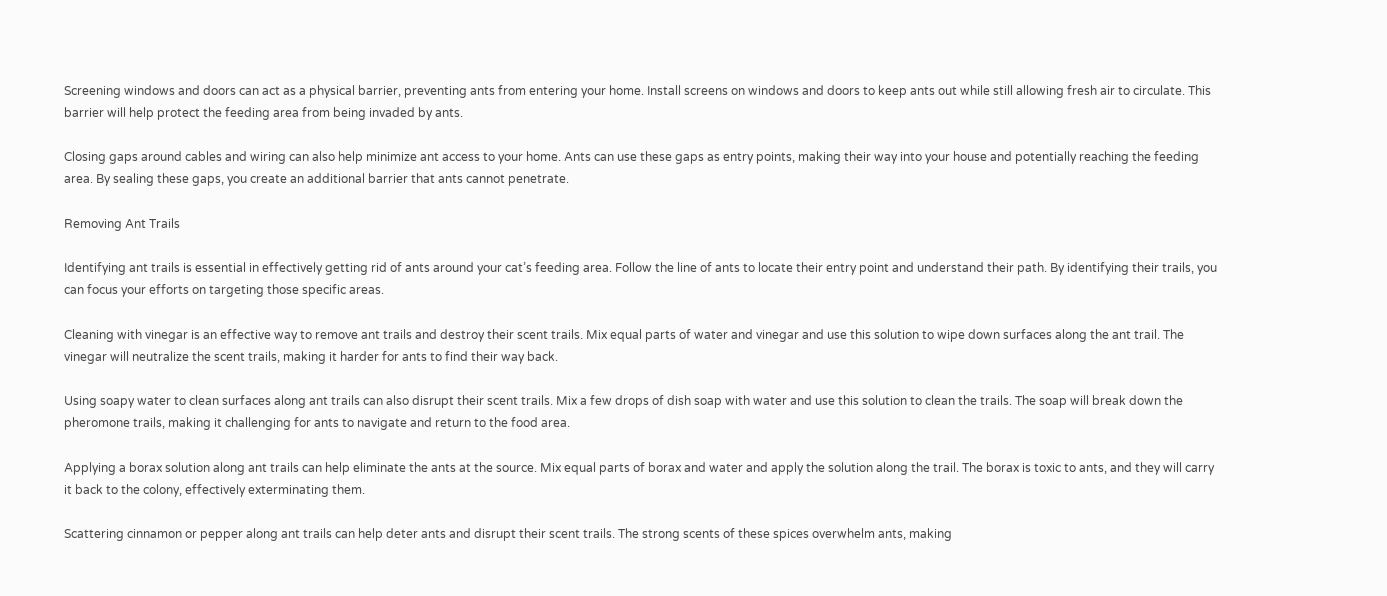Screening windows and doors can act as a physical barrier, preventing ants from entering your home. Install screens on windows and doors to keep ants out while still allowing fresh air to circulate. This barrier will help protect the feeding area from being invaded by ants.

Closing gaps around cables and wiring can also help minimize ant access to your home. Ants can use these gaps as entry points, making their way into your house and potentially reaching the feeding area. By sealing these gaps, you create an additional barrier that ants cannot penetrate.

Removing Ant Trails

Identifying ant trails is essential in effectively getting rid of ants around your cat’s feeding area. Follow the line of ants to locate their entry point and understand their path. By identifying their trails, you can focus your efforts on targeting those specific areas.

Cleaning with vinegar is an effective way to remove ant trails and destroy their scent trails. Mix equal parts of water and vinegar and use this solution to wipe down surfaces along the ant trail. The vinegar will neutralize the scent trails, making it harder for ants to find their way back.

Using soapy water to clean surfaces along ant trails can also disrupt their scent trails. Mix a few drops of dish soap with water and use this solution to clean the trails. The soap will break down the pheromone trails, making it challenging for ants to navigate and return to the food area.

Applying a borax solution along ant trails can help eliminate the ants at the source. Mix equal parts of borax and water and apply the solution along the trail. The borax is toxic to ants, and they will carry it back to the colony, effectively exterminating them.

Scattering cinnamon or pepper along ant trails can help deter ants and disrupt their scent trails. The strong scents of these spices overwhelm ants, making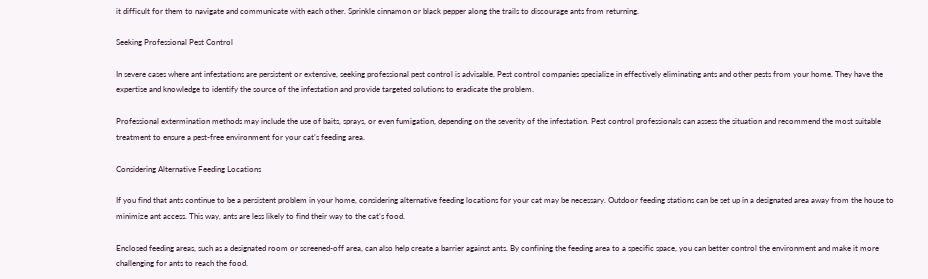it difficult for them to navigate and communicate with each other. Sprinkle cinnamon or black pepper along the trails to discourage ants from returning.

Seeking Professional Pest Control

In severe cases where ant infestations are persistent or extensive, seeking professional pest control is advisable. Pest control companies specialize in effectively eliminating ants and other pests from your home. They have the expertise and knowledge to identify the source of the infestation and provide targeted solutions to eradicate the problem.

Professional extermination methods may include the use of baits, sprays, or even fumigation, depending on the severity of the infestation. Pest control professionals can assess the situation and recommend the most suitable treatment to ensure a pest-free environment for your cat’s feeding area.

Considering Alternative Feeding Locations

If you find that ants continue to be a persistent problem in your home, considering alternative feeding locations for your cat may be necessary. Outdoor feeding stations can be set up in a designated area away from the house to minimize ant access. This way, ants are less likely to find their way to the cat’s food.

Enclosed feeding areas, such as a designated room or screened-off area, can also help create a barrier against ants. By confining the feeding area to a specific space, you can better control the environment and make it more challenging for ants to reach the food.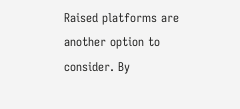Raised platforms are another option to consider. By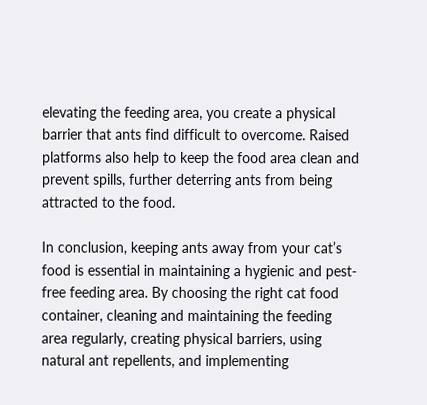elevating the feeding area, you create a physical barrier that ants find difficult to overcome. Raised platforms also help to keep the food area clean and prevent spills, further deterring ants from being attracted to the food.

In conclusion, keeping ants away from your cat’s food is essential in maintaining a hygienic and pest-free feeding area. By choosing the right cat food container, cleaning and maintaining the feeding area regularly, creating physical barriers, using natural ant repellents, and implementing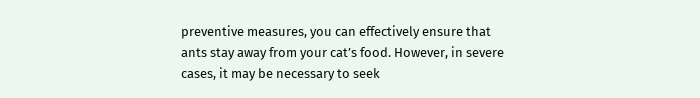preventive measures, you can effectively ensure that ants stay away from your cat’s food. However, in severe cases, it may be necessary to seek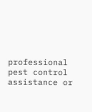professional pest control assistance or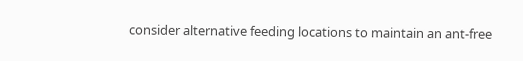consider alternative feeding locations to maintain an ant-free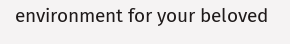environment for your beloved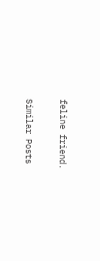feline friend.

Similar Posts